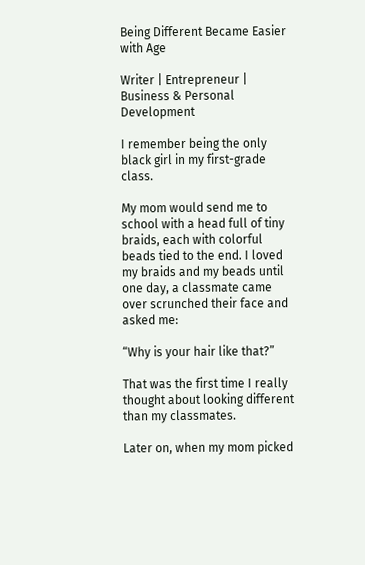Being Different Became Easier with Age

Writer | Entrepreneur | Business & Personal Development

I remember being the only black girl in my first-grade class.

My mom would send me to school with a head full of tiny braids, each with colorful beads tied to the end. I loved my braids and my beads until one day, a classmate came over scrunched their face and asked me:

“Why is your hair like that?”

That was the first time I really thought about looking different than my classmates.

Later on, when my mom picked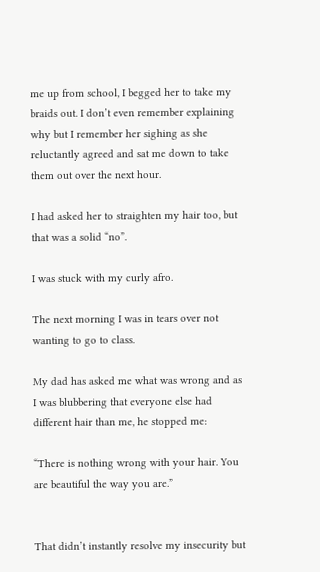me up from school, I begged her to take my braids out. I don’t even remember explaining why but I remember her sighing as she reluctantly agreed and sat me down to take them out over the next hour.

I had asked her to straighten my hair too, but that was a solid “no”.

I was stuck with my curly afro.

The next morning I was in tears over not wanting to go to class.

My dad has asked me what was wrong and as I was blubbering that everyone else had different hair than me, he stopped me:

“There is nothing wrong with your hair. You are beautiful the way you are.”


That didn’t instantly resolve my insecurity but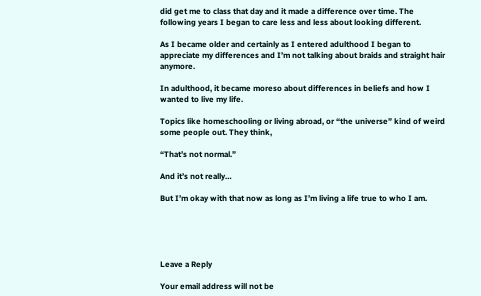did get me to class that day and it made a difference over time. The following years I began to care less and less about looking different.

As I became older and certainly as I entered adulthood I began to appreciate my differences and I’m not talking about braids and straight hair anymore.

In adulthood, it became moreso about differences in beliefs and how I wanted to live my life.

Topics like homeschooling or living abroad, or “the universe” kind of weird some people out. They think,

“That’s not normal.”

And it’s not really…

But I’m okay with that now as long as I’m living a life true to who I am.





Leave a Reply

Your email address will not be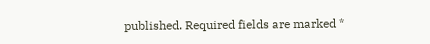published. Required fields are marked *